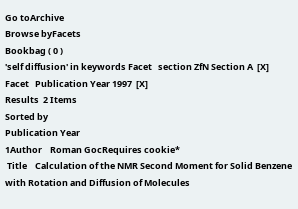Go toArchive
Browse byFacets
Bookbag ( 0 )
'self diffusion' in keywords Facet   section ZfN Section A  [X]
Facet   Publication Year 1997  [X]
Results  2 Items
Sorted by
Publication Year
1Author    Roman GocRequires cookie*
 Title    Calculation of the NMR Second Moment for Solid Benzene with Rotation and Diffusion of Molecules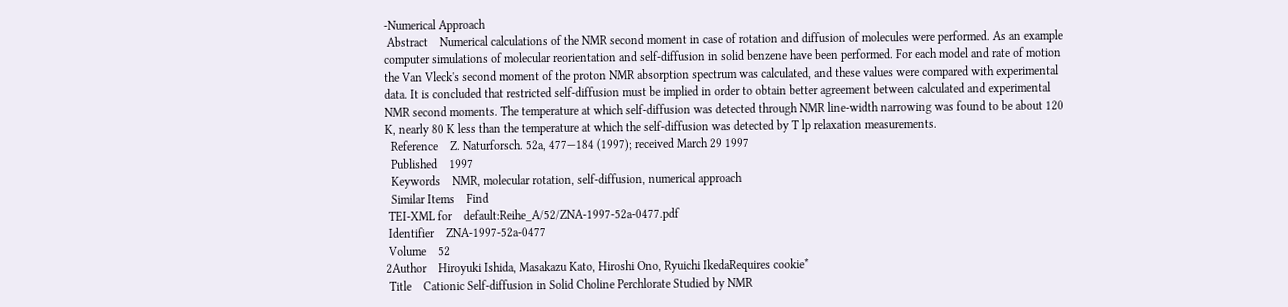-Numerical Approach
 Abstract    Numerical calculations of the NMR second moment in case of rotation and diffusion of molecules were performed. As an example computer simulations of molecular reorientation and self-diffusion in solid benzene have been performed. For each model and rate of motion the Van Vleck's second moment of the proton NMR absorption spectrum was calculated, and these values were compared with experimental data. It is concluded that restricted self-diffusion must be implied in order to obtain better agreement between calculated and experimental NMR second moments. The temperature at which self-diffusion was detected through NMR line-width narrowing was found to be about 120 K, nearly 80 K less than the temperature at which the self-diffusion was detected by T lp relaxation measurements.
  Reference    Z. Naturforsch. 52a, 477—184 (1997); received March 29 1997
  Published    1997
  Keywords    NMR, molecular rotation, self-diffusion, numerical approach
  Similar Items    Find
 TEI-XML for    default:Reihe_A/52/ZNA-1997-52a-0477.pdf
 Identifier    ZNA-1997-52a-0477
 Volume    52
2Author    Hiroyuki Ishida, Masakazu Kato, Hiroshi Ono, Ryuichi IkedaRequires cookie*
 Title    Cationic Self-diffusion in Solid Choline Perchlorate Studied by NMR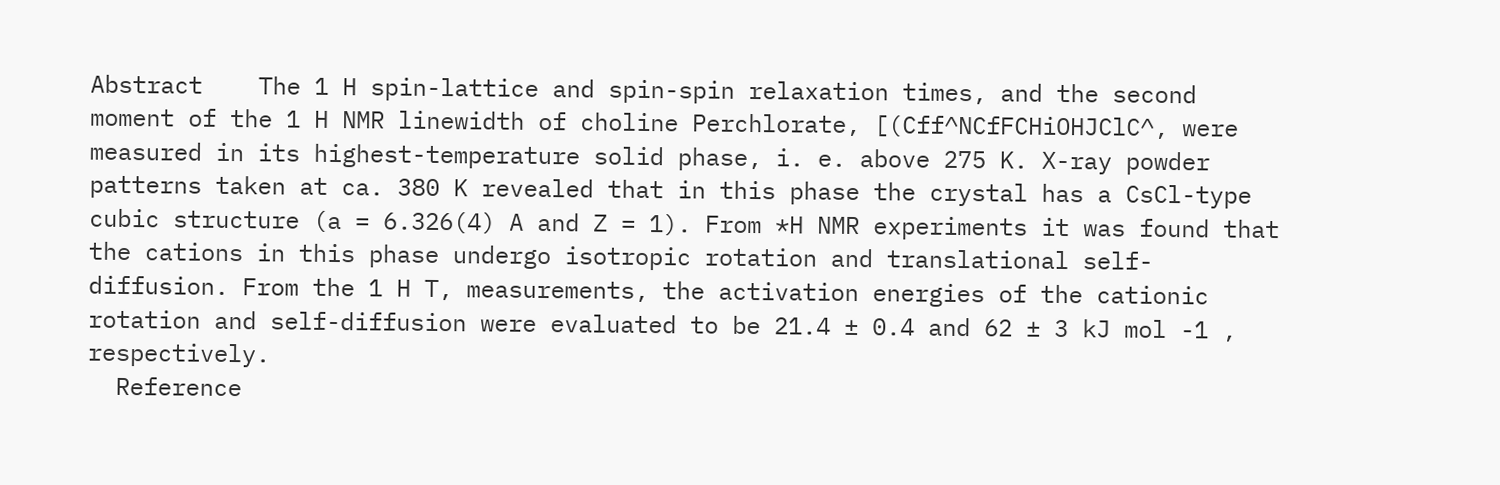Abstract    The 1 H spin-lattice and spin-spin relaxation times, and the second moment of the 1 H NMR linewidth of choline Perchlorate, [(Cff^NCfFCHiOHJClC^, were measured in its highest-temperature solid phase, i. e. above 275 K. X-ray powder patterns taken at ca. 380 K revealed that in this phase the crystal has a CsCl-type cubic structure (a = 6.326(4) A and Z = 1). From *H NMR experiments it was found that the cations in this phase undergo isotropic rotation and translational self-diffusion. From the 1 H T, measurements, the activation energies of the cationic rotation and self-diffusion were evaluated to be 21.4 ± 0.4 and 62 ± 3 kJ mol -1 , respectively.
  Reference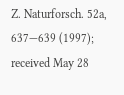Z. Naturforsch. 52a, 637—639 (1997); received May 28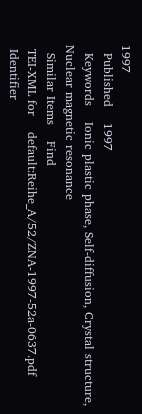1997
  Published    1997
  Keywords    Ionic plastic phase, Self-diffusion, Crystal structure, Nuclear magnetic resonance
  Similar Items    Find
 TEI-XML for    default:Reihe_A/52/ZNA-1997-52a-0637.pdf
 Identifier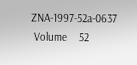ZNA-1997-52a-0637
 Volume    52